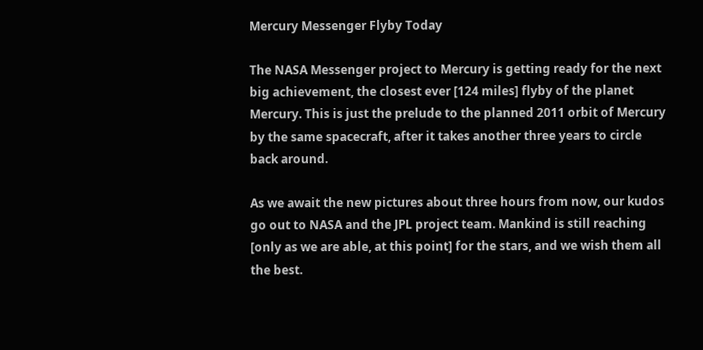Mercury Messenger Flyby Today

The NASA Messenger project to Mercury is getting ready for the next big achievement, the closest ever [124 miles] flyby of the planet Mercury. This is just the prelude to the planned 2011 orbit of Mercury by the same spacecraft, after it takes another three years to circle back around.

As we await the new pictures about three hours from now, our kudos go out to NASA and the JPL project team. Mankind is still reaching [only as we are able, at this point] for the stars, and we wish them all the best.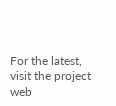For the latest, visit the project web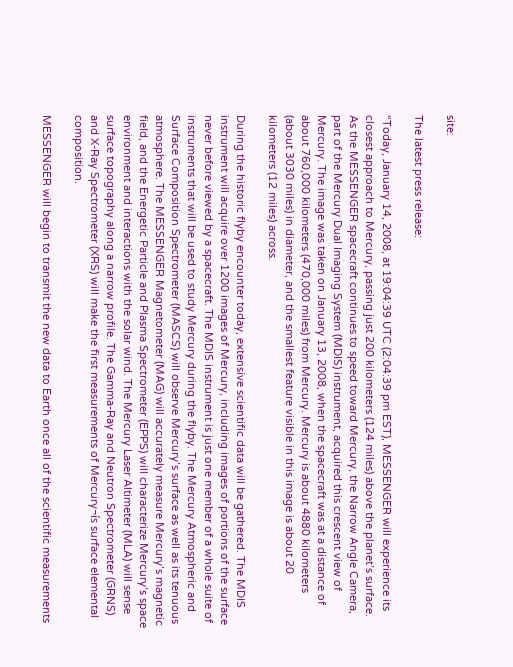site:

The latest press release:

“Today, January 14, 2008, at 19:04:39 UTC (2:04:39 pm EST), MESSENGER will experience its closest approach to Mercury, passing just 200 kilometers (124 miles) above the planet’s surface. As the MESSENGER spacecraft continues to speed toward Mercury, the Narrow Angle Camera, part of the Mercury Dual Imaging System (MDIS) instrument, acquired this crescent view of Mercury. The image was taken on January 13, 2008, when the spacecraft was at a distance of about 760,000 kilometers (470,000 miles) from Mercury. Mercury is about 4880 kilometers (about 3030 miles) in diameter, and the smallest feature visible in this image is about 20 kilometers (12 miles) across.

During the historic flyby encounter today, extensive scientific data will be gathered. The MDIS instrument will acquire over 1200 images of Mercury, including images of portions of the surface never before viewed by a spacecraft. The MDIS instrument is just one member of a whole suite of instruments that will be used to study Mercury during the flyby. The Mercury Atmospheric and Surface Composition Spectrometer (MASCS) will observe Mercury’s surface as well as its tenuous atmosphere. The MESSENGER Magnetometer (MAG) will accurately measure Mercury’s magnetic field, and the Energetic Particle and Plasma Spectrometer (EPPS) will characterize Mercury’s space environment and interactions with the solar wind. The Mercury Laser Altimeter (MLA) will sense surface topography along a narrow profile. The Gamma-Ray and Neutron Spectrometer (GRNS) and X-Ray Spectrometer (XRS) will make the first measurements of Mercury¬ís surface elemental composition.

MESSENGER will begin to transmit the new data to Earth once all of the scientific measurements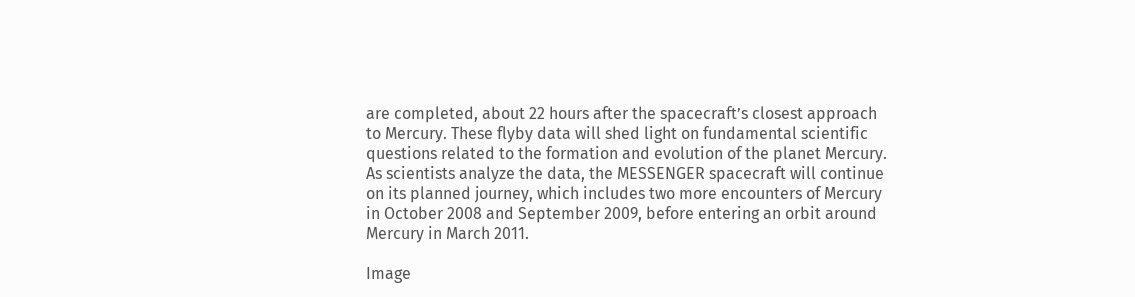are completed, about 22 hours after the spacecraft’s closest approach to Mercury. These flyby data will shed light on fundamental scientific questions related to the formation and evolution of the planet Mercury. As scientists analyze the data, the MESSENGER spacecraft will continue on its planned journey, which includes two more encounters of Mercury in October 2008 and September 2009, before entering an orbit around Mercury in March 2011.

Image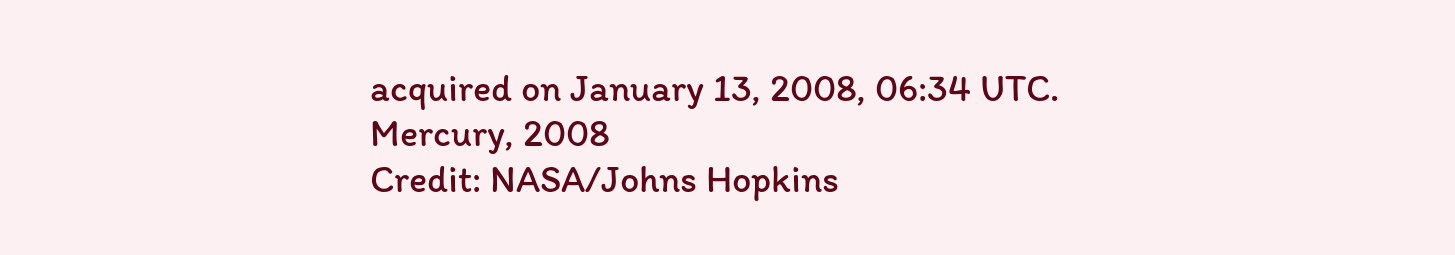acquired on January 13, 2008, 06:34 UTC.
Mercury, 2008
Credit: NASA/Johns Hopkins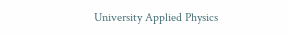University Applied Physics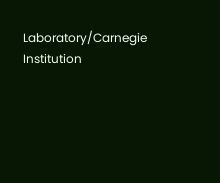Laboratory/Carnegie Institution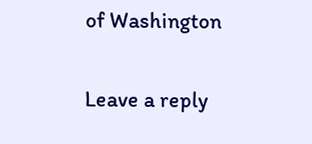of Washington

Leave a reply